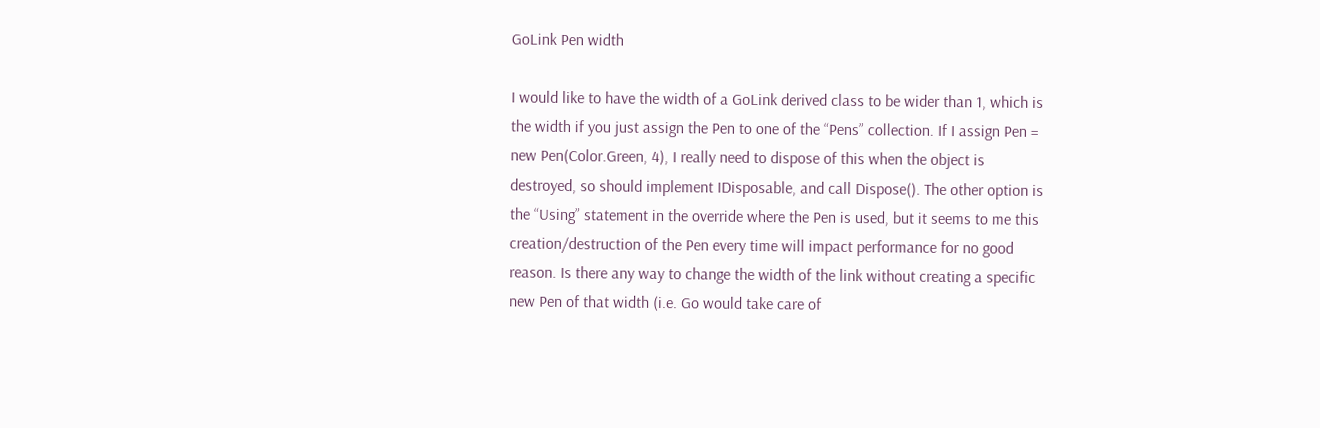GoLink Pen width

I would like to have the width of a GoLink derived class to be wider than 1, which is the width if you just assign the Pen to one of the “Pens” collection. If I assign Pen = new Pen(Color.Green, 4), I really need to dispose of this when the object is destroyed, so should implement IDisposable, and call Dispose(). The other option is the “Using” statement in the override where the Pen is used, but it seems to me this creation/destruction of the Pen every time will impact performance for no good reason. Is there any way to change the width of the link without creating a specific new Pen of that width (i.e. Go would take care of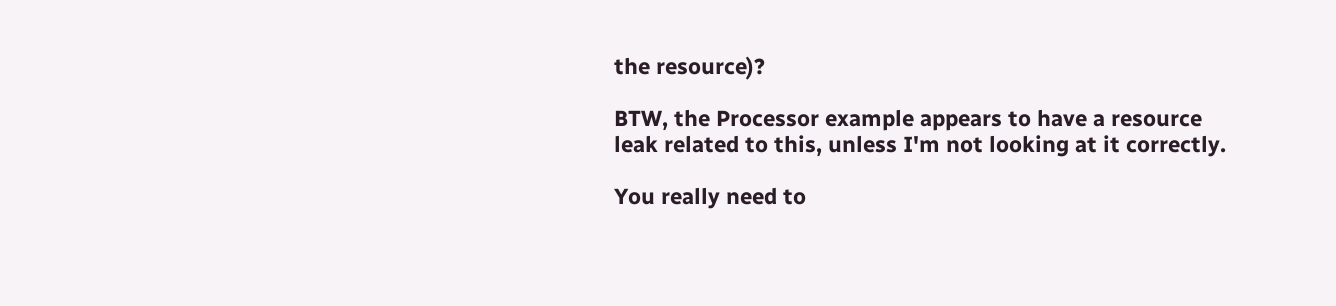the resource)?

BTW, the Processor example appears to have a resource leak related to this, unless I'm not looking at it correctly.

You really need to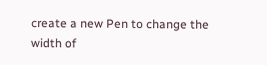create a new Pen to change the width of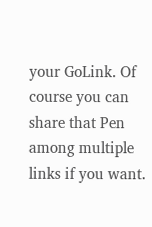your GoLink. Of course you can share that Pen among multiple links if you want.